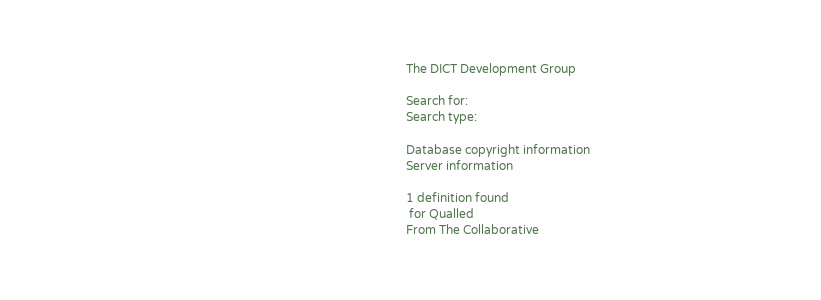The DICT Development Group

Search for:
Search type:

Database copyright information
Server information

1 definition found
 for Qualled
From The Collaborative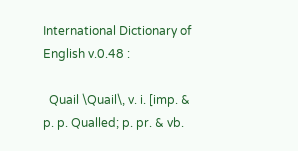International Dictionary of English v.0.48 :

  Quail \Quail\, v. i. [imp. & p. p. Qualled; p. pr. & vb.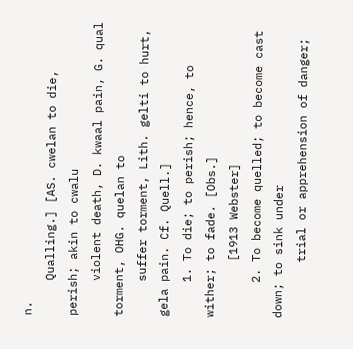n.
     Qualling.] [AS. cwelan to die, perish; akin to cwalu
     violent death, D. kwaal pain, G. qual torment, OHG. quelan to
     suffer torment, Lith. gelti to hurt, gela pain. Cf. Quell.]
     1. To die; to perish; hence, to wither; to fade. [Obs.]
        [1913 Webster]
     2. To become quelled; to become cast down; to sink under
        trial or apprehension of danger;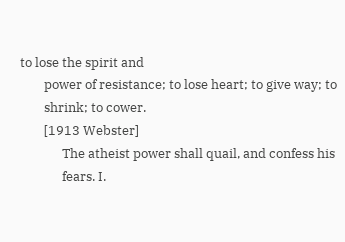to lose the spirit and
        power of resistance; to lose heart; to give way; to
        shrink; to cower.
        [1913 Webster]
              The atheist power shall quail, and confess his
              fears. I.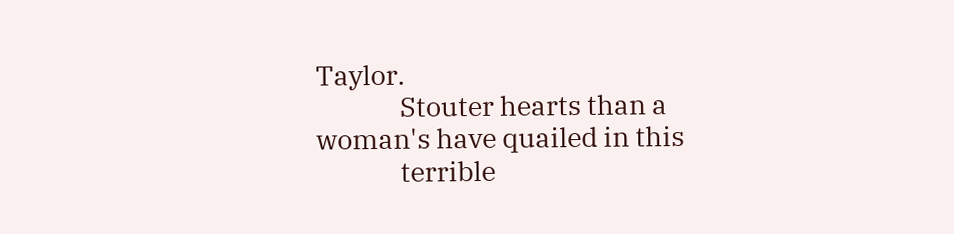Taylor.
              Stouter hearts than a woman's have quailed in this
              terrible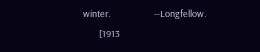winter.                      --Longfellow.
        [1913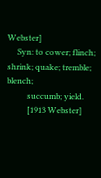Webster]
     Syn: to cower; flinch; shrink; quake; tremble; blench;
          succumb; yield.
          [1913 Webster]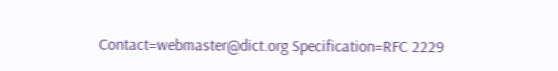Contact=webmaster@dict.org Specification=RFC 2229